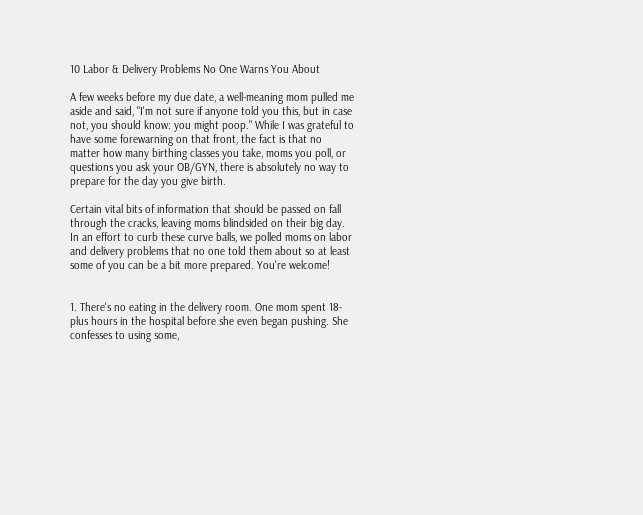10 Labor & Delivery Problems No One Warns You About

A few weeks before my due date, a well-meaning mom pulled me aside and said, "I'm not sure if anyone told you this, but in case not, you should know: you might poop." While I was grateful to have some forewarning on that front, the fact is that no matter how many birthing classes you take, moms you poll, or questions you ask your OB/GYN, there is absolutely no way to prepare for the day you give birth.

Certain vital bits of information that should be passed on fall through the cracks, leaving moms blindsided on their big day. In an effort to curb these curve balls, we polled moms on labor and delivery problems that no one told them about so at least some of you can be a bit more prepared. You're welcome!


1. There's no eating in the delivery room. One mom spent 18-plus hours in the hospital before she even began pushing. She confesses to using some,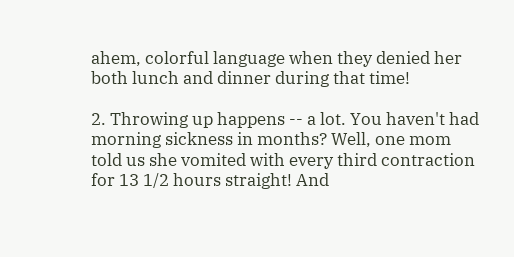ahem, colorful language when they denied her both lunch and dinner during that time!

2. Throwing up happens -- a lot. You haven't had morning sickness in months? Well, one mom told us she vomited with every third contraction for 13 1/2 hours straight! And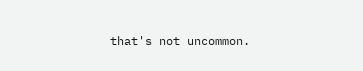that's not uncommon.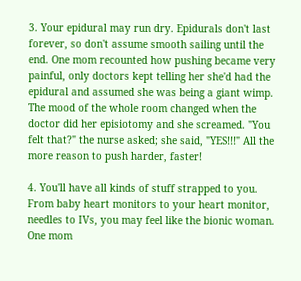3. Your epidural may run dry. Epidurals don't last forever, so don't assume smooth sailing until the end. One mom recounted how pushing became very painful, only doctors kept telling her she'd had the epidural and assumed she was being a giant wimp. The mood of the whole room changed when the doctor did her episiotomy and she screamed. "You felt that?" the nurse asked; she said, "YES!!!" All the more reason to push harder, faster!

4. You'll have all kinds of stuff strapped to you. From baby heart monitors to your heart monitor, needles to IVs, you may feel like the bionic woman. One mom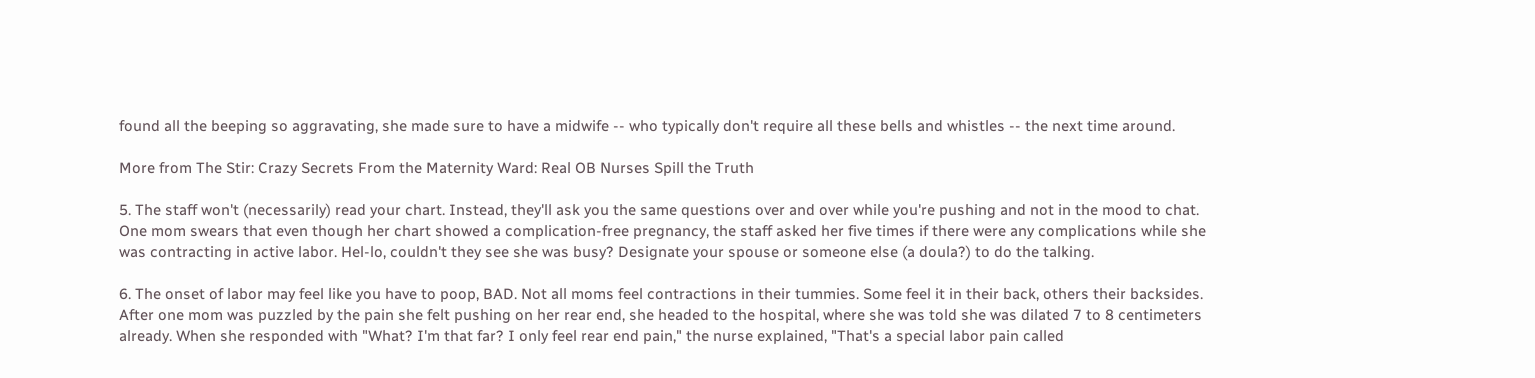found all the beeping so aggravating, she made sure to have a midwife -- who typically don't require all these bells and whistles -- the next time around.

More from The Stir: Crazy Secrets From the Maternity Ward: Real OB Nurses Spill the Truth

5. The staff won't (necessarily) read your chart. Instead, they'll ask you the same questions over and over while you're pushing and not in the mood to chat. One mom swears that even though her chart showed a complication-free pregnancy, the staff asked her five times if there were any complications while she was contracting in active labor. Hel-lo, couldn't they see she was busy? Designate your spouse or someone else (a doula?) to do the talking.

6. The onset of labor may feel like you have to poop, BAD. Not all moms feel contractions in their tummies. Some feel it in their back, others their backsides. After one mom was puzzled by the pain she felt pushing on her rear end, she headed to the hospital, where she was told she was dilated 7 to 8 centimeters already. When she responded with "What? I'm that far? I only feel rear end pain," the nurse explained, "That's a special labor pain called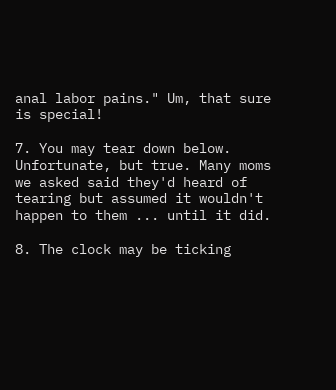anal labor pains." Um, that sure is special!

7. You may tear down below. Unfortunate, but true. Many moms we asked said they'd heard of tearing but assumed it wouldn't happen to them ... until it did.

8. The clock may be ticking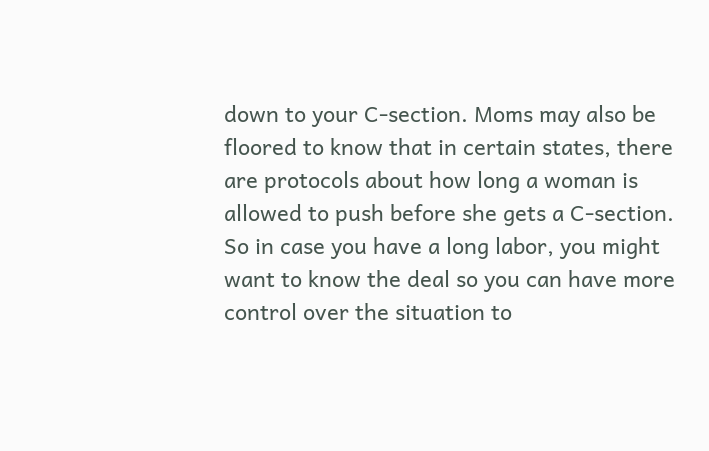down to your C-section. Moms may also be floored to know that in certain states, there are protocols about how long a woman is allowed to push before she gets a C-section. So in case you have a long labor, you might want to know the deal so you can have more control over the situation to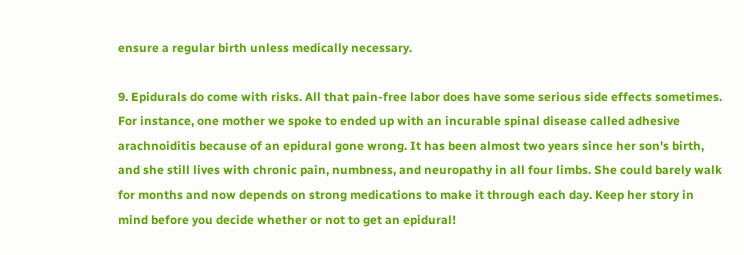ensure a regular birth unless medically necessary.

9. Epidurals do come with risks. All that pain-free labor does have some serious side effects sometimes. For instance, one mother we spoke to ended up with an incurable spinal disease called adhesive arachnoiditis because of an epidural gone wrong. It has been almost two years since her son's birth, and she still lives with chronic pain, numbness, and neuropathy in all four limbs. She could barely walk for months and now depends on strong medications to make it through each day. Keep her story in mind before you decide whether or not to get an epidural!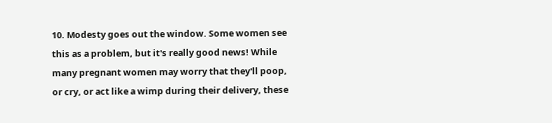10. Modesty goes out the window. Some women see this as a problem, but it's really good news! While many pregnant women may worry that they'll poop, or cry, or act like a wimp during their delivery, these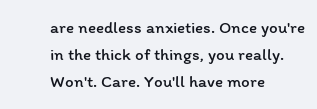are needless anxieties. Once you're in the thick of things, you really. Won't. Care. You'll have more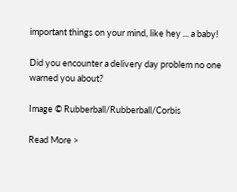important things on your mind, like hey ... a baby!

Did you encounter a delivery day problem no one warned you about?

Image © Rubberball/Rubberball/Corbis

Read More >